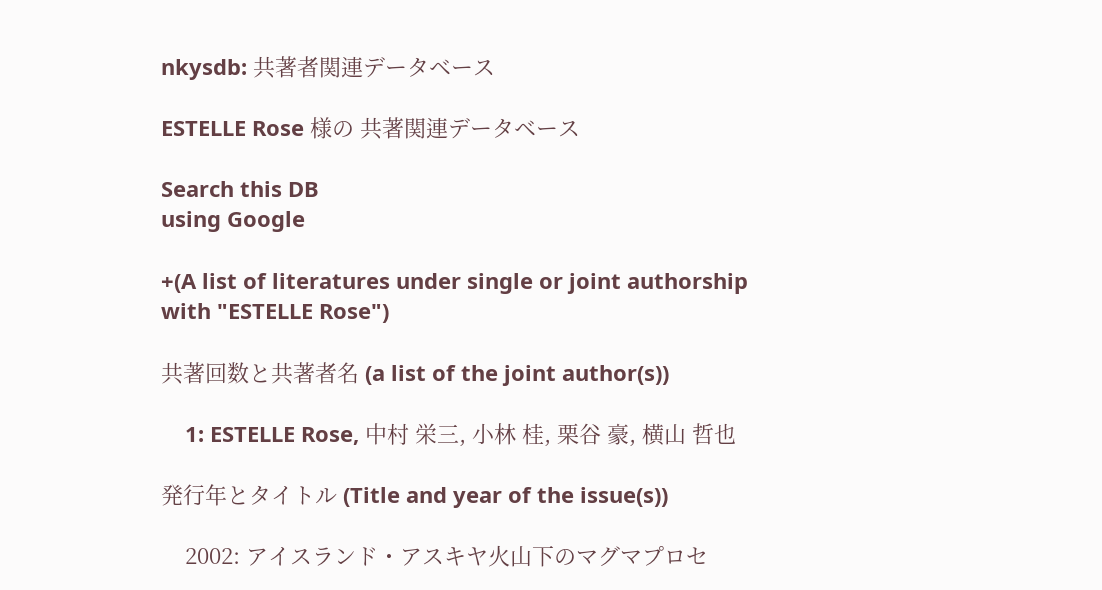nkysdb: 共著者関連データベース

ESTELLE Rose 様の 共著関連データベース

Search this DB
using Google

+(A list of literatures under single or joint authorship with "ESTELLE Rose")

共著回数と共著者名 (a list of the joint author(s))

    1: ESTELLE Rose, 中村 栄三, 小林 桂, 栗谷 豪, 横山 哲也

発行年とタイトル (Title and year of the issue(s))

    2002: アイスランド・アスキヤ火山下のマグマプロセ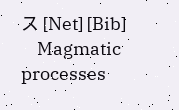ス [Net] [Bib]
    Magmatic processes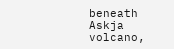beneath Askja volcano,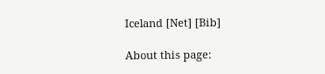Iceland [Net] [Bib]

About this page: